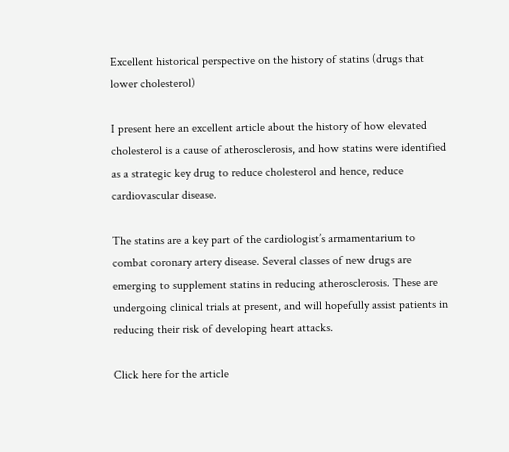Excellent historical perspective on the history of statins (drugs that lower cholesterol)

I present here an excellent article about the history of how elevated cholesterol is a cause of atherosclerosis, and how statins were identified as a strategic key drug to reduce cholesterol and hence, reduce cardiovascular disease.

The statins are a key part of the cardiologist’s armamentarium to combat coronary artery disease. Several classes of new drugs are emerging to supplement statins in reducing atherosclerosis. These are undergoing clinical trials at present, and will hopefully assist patients in reducing their risk of developing heart attacks.

Click here for the article